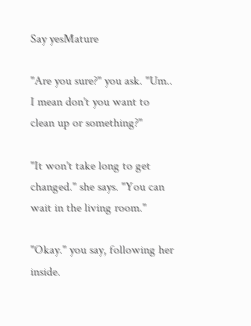Say yesMature

"Are you sure?" you ask. "Um.. I mean don't you want to clean up or something?"

"It won't take long to get changed." she says. "You can wait in the living room."

"Okay." you say, following her inside.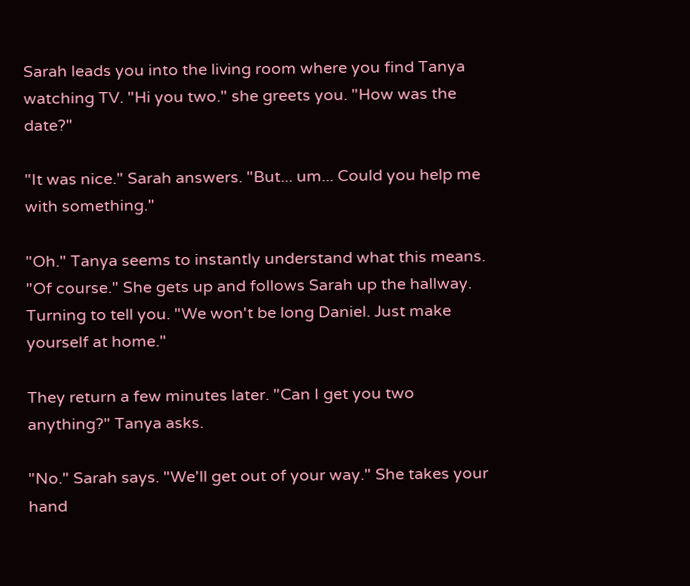Sarah leads you into the living room where you find Tanya watching TV. "Hi you two." she greets you. "How was the date?"

"It was nice." Sarah answers. "But... um... Could you help me with something."

"Oh." Tanya seems to instantly understand what this means. "Of course." She gets up and follows Sarah up the hallway. Turning to tell you. "We won't be long Daniel. Just make yourself at home."

They return a few minutes later. "Can I get you two anything?" Tanya asks.

"No." Sarah says. "We'll get out of your way." She takes your hand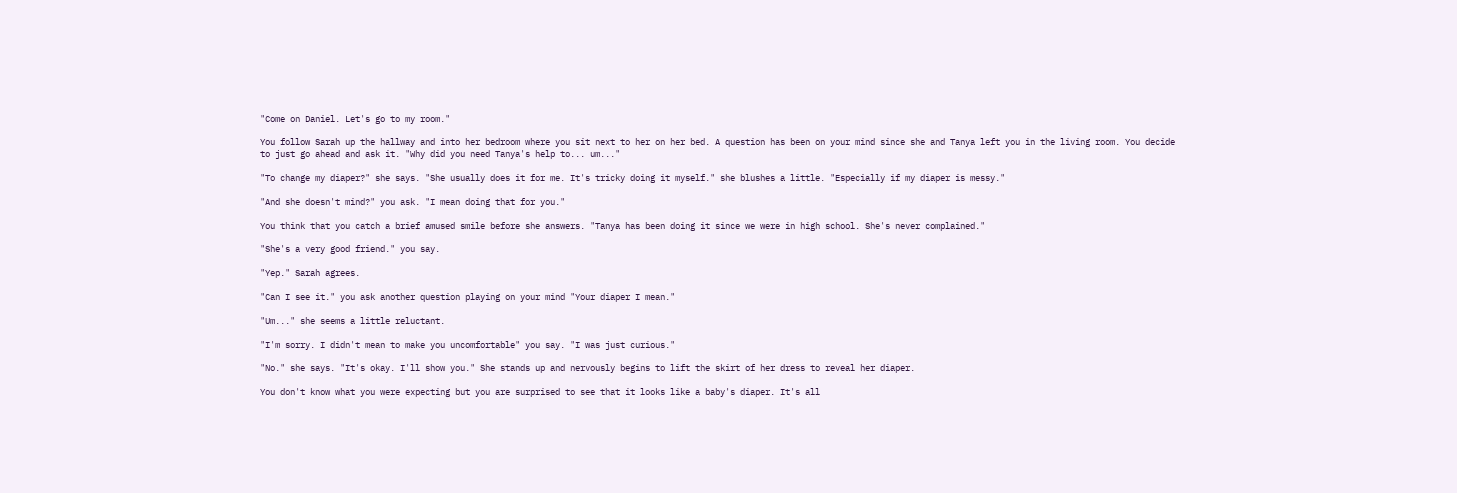"Come on Daniel. Let's go to my room."

You follow Sarah up the hallway and into her bedroom where you sit next to her on her bed. A question has been on your mind since she and Tanya left you in the living room. You decide to just go ahead and ask it. "Why did you need Tanya's help to... um..."

"To change my diaper?" she says. "She usually does it for me. It's tricky doing it myself." she blushes a little. "Especially if my diaper is messy."

"And she doesn't mind?" you ask. "I mean doing that for you."

You think that you catch a brief amused smile before she answers. "Tanya has been doing it since we were in high school. She's never complained."

"She's a very good friend." you say.

"Yep." Sarah agrees.

"Can I see it." you ask another question playing on your mind "Your diaper I mean."

"Um..." she seems a little reluctant.

"I'm sorry. I didn't mean to make you uncomfortable" you say. "I was just curious."

"No." she says. "It's okay. I'll show you." She stands up and nervously begins to lift the skirt of her dress to reveal her diaper.

You don't know what you were expecting but you are surprised to see that it looks like a baby's diaper. It's all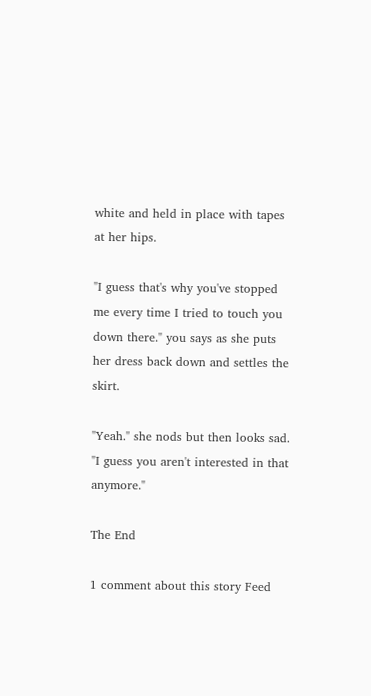white and held in place with tapes at her hips.

"I guess that's why you've stopped me every time I tried to touch you down there." you says as she puts her dress back down and settles the skirt.

"Yeah." she nods but then looks sad. "I guess you aren't interested in that anymore."

The End

1 comment about this story Feed